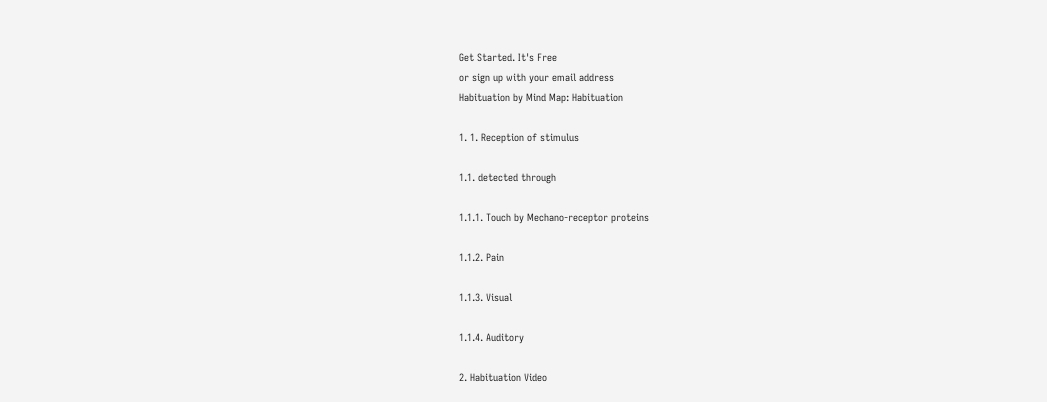Get Started. It's Free
or sign up with your email address
Habituation by Mind Map: Habituation

1. 1. Reception of stimulus

1.1. detected through

1.1.1. Touch by Mechano-receptor proteins

1.1.2. Pain

1.1.3. Visual

1.1.4. Auditory

2. Habituation Video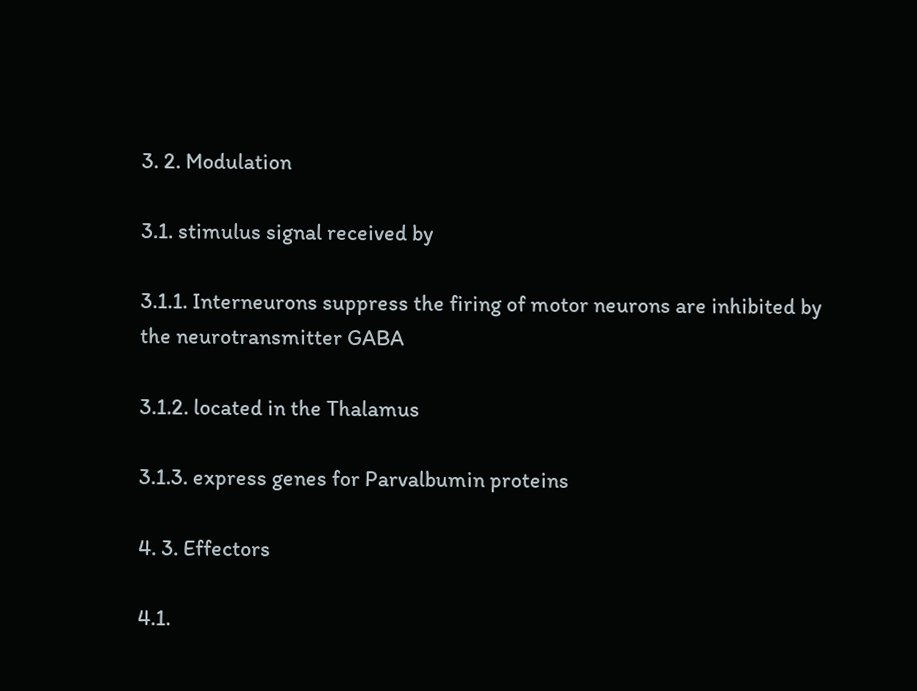3. 2. Modulation

3.1. stimulus signal received by

3.1.1. Interneurons suppress the firing of motor neurons are inhibited by the neurotransmitter GABA

3.1.2. located in the Thalamus

3.1.3. express genes for Parvalbumin proteins

4. 3. Effectors

4.1.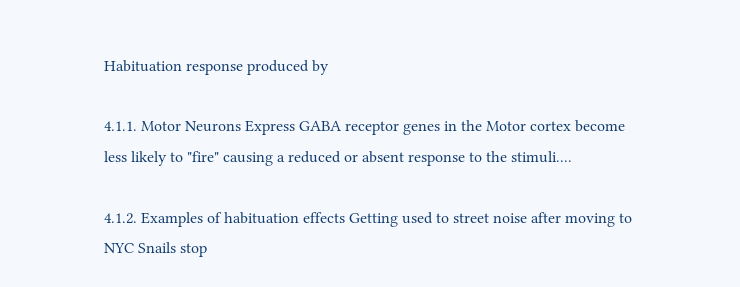Habituation response produced by

4.1.1. Motor Neurons Express GABA receptor genes in the Motor cortex become less likely to "fire" causing a reduced or absent response to the stimuli....

4.1.2. Examples of habituation effects Getting used to street noise after moving to NYC Snails stop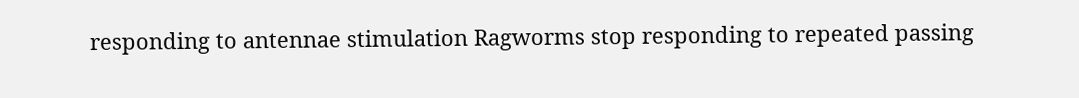responding to antennae stimulation Ragworms stop responding to repeated passing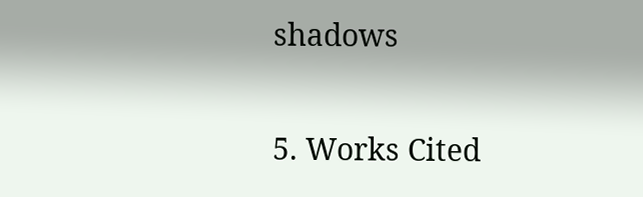shadows

5. Works Cited